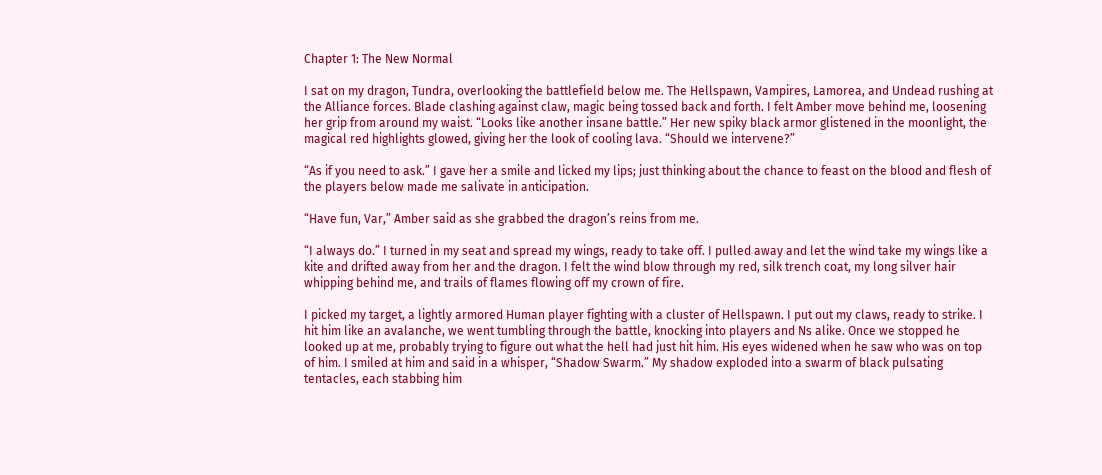Chapter 1: The New Normal

I sat on my dragon, Tundra, overlooking the battlefield below me. The Hellspawn, Vampires, Lamorea, and Undead rushing at the Alliance forces. Blade clashing against claw, magic being tossed back and forth. I felt Amber move behind me, loosening her grip from around my waist. “Looks like another insane battle.” Her new spiky black armor glistened in the moonlight, the magical red highlights glowed, giving her the look of cooling lava. “Should we intervene?”

“As if you need to ask.” I gave her a smile and licked my lips; just thinking about the chance to feast on the blood and flesh of the players below made me salivate in anticipation.

“Have fun, Var,” Amber said as she grabbed the dragon’s reins from me.

“I always do.” I turned in my seat and spread my wings, ready to take off. I pulled away and let the wind take my wings like a kite and drifted away from her and the dragon. I felt the wind blow through my red, silk trench coat, my long silver hair whipping behind me, and trails of flames flowing off my crown of fire.

I picked my target, a lightly armored Human player fighting with a cluster of Hellspawn. I put out my claws, ready to strike. I hit him like an avalanche, we went tumbling through the battle, knocking into players and Ns alike. Once we stopped he looked up at me, probably trying to figure out what the hell had just hit him. His eyes widened when he saw who was on top of him. I smiled at him and said in a whisper, “Shadow Swarm.” My shadow exploded into a swarm of black pulsating tentacles, each stabbing him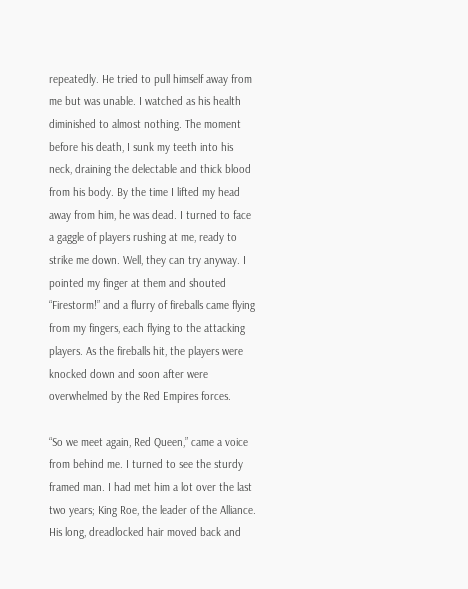repeatedly. He tried to pull himself away from me but was unable. I watched as his health diminished to almost nothing. The moment before his death, I sunk my teeth into his neck, draining the delectable and thick blood from his body. By the time I lifted my head away from him, he was dead. I turned to face a gaggle of players rushing at me, ready to strike me down. Well, they can try anyway. I pointed my finger at them and shouted “Firestorm!” and a flurry of fireballs came flying from my fingers, each flying to the attacking players. As the fireballs hit, the players were knocked down and soon after were overwhelmed by the Red Empires forces.

“So we meet again, Red Queen,” came a voice from behind me. I turned to see the sturdy framed man. I had met him a lot over the last two years; King Roe, the leader of the Alliance. His long, dreadlocked hair moved back and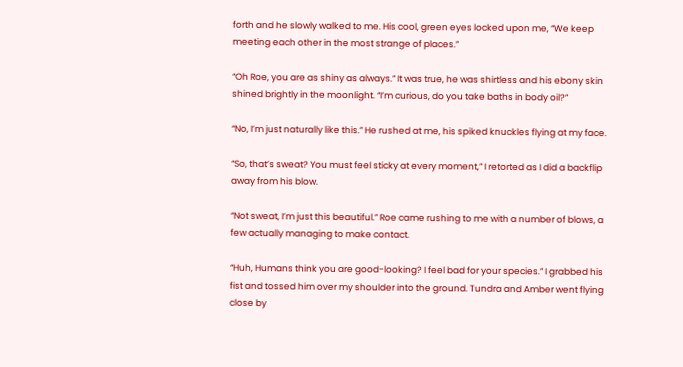forth and he slowly walked to me. His cool, green eyes locked upon me, “We keep meeting each other in the most strange of places.”

“Oh Roe, you are as shiny as always.” It was true, he was shirtless and his ebony skin shined brightly in the moonlight. “I’m curious, do you take baths in body oil?”

“No, I’m just naturally like this.” He rushed at me, his spiked knuckles flying at my face.

“So, that’s sweat? You must feel sticky at every moment,” I retorted as I did a backflip away from his blow.

“Not sweat, I’m just this beautiful.” Roe came rushing to me with a number of blows, a few actually managing to make contact.

“Huh, Humans think you are good-looking? I feel bad for your species.” I grabbed his fist and tossed him over my shoulder into the ground. Tundra and Amber went flying close by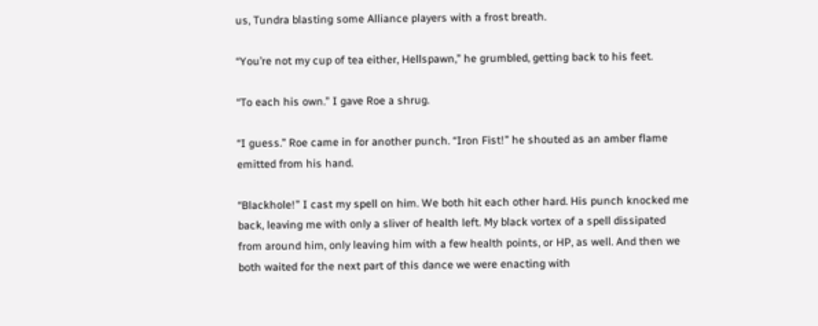us, Tundra blasting some Alliance players with a frost breath.

“You’re not my cup of tea either, Hellspawn,” he grumbled, getting back to his feet.

“To each his own.” I gave Roe a shrug.

“I guess.” Roe came in for another punch. “Iron Fist!” he shouted as an amber flame emitted from his hand.

“Blackhole!” I cast my spell on him. We both hit each other hard. His punch knocked me back, leaving me with only a sliver of health left. My black vortex of a spell dissipated from around him, only leaving him with a few health points, or HP, as well. And then we both waited for the next part of this dance we were enacting with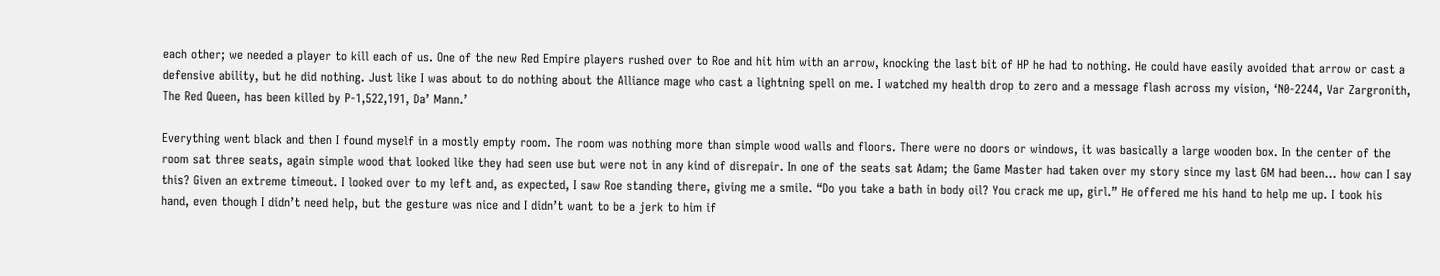each other; we needed a player to kill each of us. One of the new Red Empire players rushed over to Roe and hit him with an arrow, knocking the last bit of HP he had to nothing. He could have easily avoided that arrow or cast a defensive ability, but he did nothing. Just like I was about to do nothing about the Alliance mage who cast a lightning spell on me. I watched my health drop to zero and a message flash across my vision, ‘N0-2244, Var Zargronith, The Red Queen, has been killed by P-1,522,191, Da’ Mann.’

Everything went black and then I found myself in a mostly empty room. The room was nothing more than simple wood walls and floors. There were no doors or windows, it was basically a large wooden box. In the center of the room sat three seats, again simple wood that looked like they had seen use but were not in any kind of disrepair. In one of the seats sat Adam; the Game Master had taken over my story since my last GM had been… how can I say this? Given an extreme timeout. I looked over to my left and, as expected, I saw Roe standing there, giving me a smile. “Do you take a bath in body oil? You crack me up, girl.” He offered me his hand to help me up. I took his hand, even though I didn’t need help, but the gesture was nice and I didn’t want to be a jerk to him if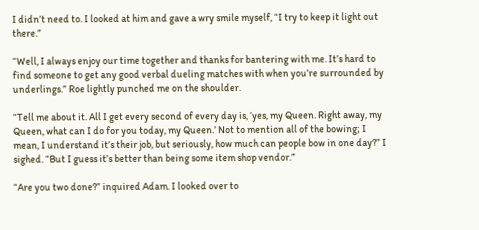I didn’t need to. I looked at him and gave a wry smile myself, “I try to keep it light out there.”

“Well, I always enjoy our time together and thanks for bantering with me. It’s hard to find someone to get any good verbal dueling matches with when you’re surrounded by underlings.” Roe lightly punched me on the shoulder.

“Tell me about it. All I get every second of every day is, ‘yes, my Queen. Right away, my Queen, what can I do for you today, my Queen.’ Not to mention all of the bowing; I mean, I understand it’s their job, but seriously, how much can people bow in one day?” I sighed. “But I guess it’s better than being some item shop vendor.”

“Are you two done?” inquired Adam. I looked over to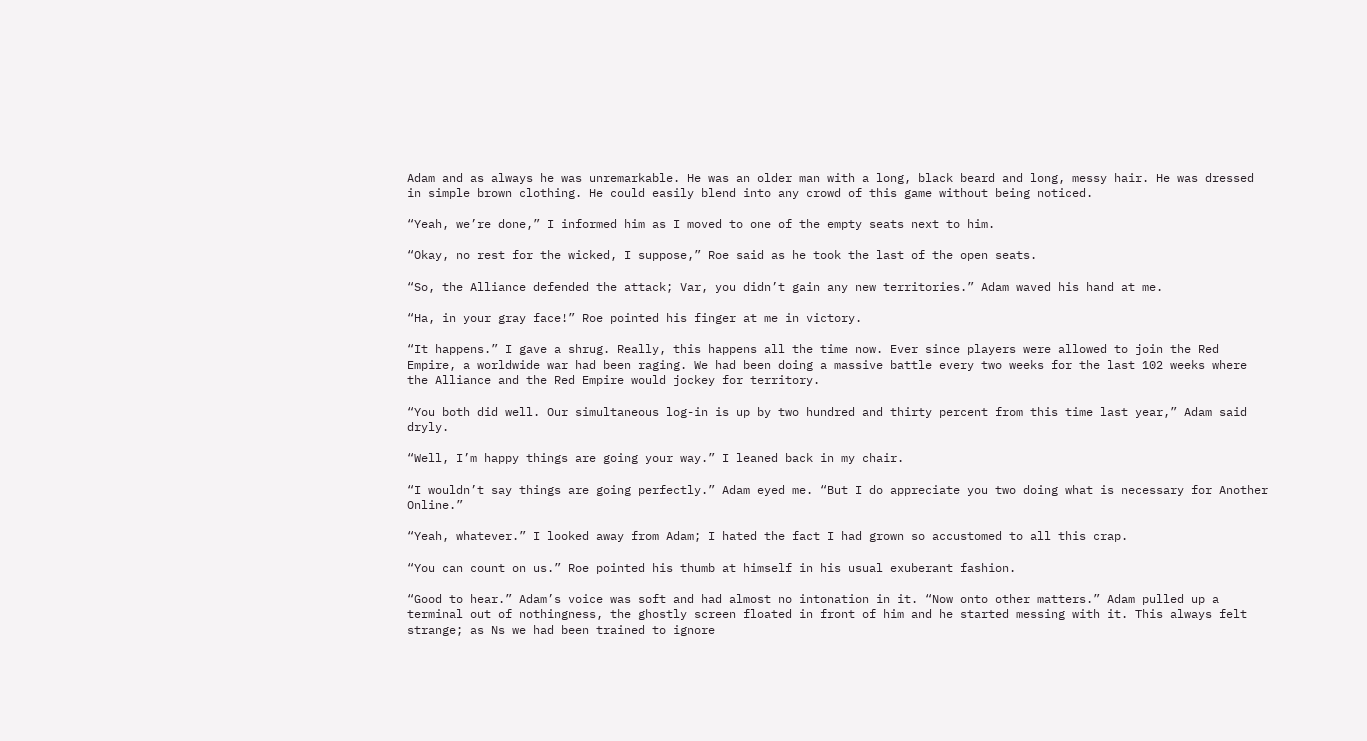Adam and as always he was unremarkable. He was an older man with a long, black beard and long, messy hair. He was dressed in simple brown clothing. He could easily blend into any crowd of this game without being noticed.

“Yeah, we’re done,” I informed him as I moved to one of the empty seats next to him.

“Okay, no rest for the wicked, I suppose,” Roe said as he took the last of the open seats.

“So, the Alliance defended the attack; Var, you didn’t gain any new territories.” Adam waved his hand at me.

“Ha, in your gray face!” Roe pointed his finger at me in victory.

“It happens.” I gave a shrug. Really, this happens all the time now. Ever since players were allowed to join the Red Empire, a worldwide war had been raging. We had been doing a massive battle every two weeks for the last 102 weeks where the Alliance and the Red Empire would jockey for territory.

“You both did well. Our simultaneous log-in is up by two hundred and thirty percent from this time last year,” Adam said dryly.

“Well, I’m happy things are going your way.” I leaned back in my chair.

“I wouldn’t say things are going perfectly.” Adam eyed me. “But I do appreciate you two doing what is necessary for Another Online.”

“Yeah, whatever.” I looked away from Adam; I hated the fact I had grown so accustomed to all this crap.

“You can count on us.” Roe pointed his thumb at himself in his usual exuberant fashion.

“Good to hear.” Adam’s voice was soft and had almost no intonation in it. “Now onto other matters.” Adam pulled up a terminal out of nothingness, the ghostly screen floated in front of him and he started messing with it. This always felt strange; as Ns we had been trained to ignore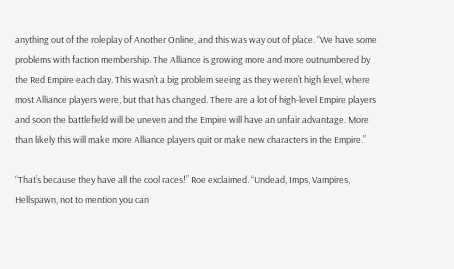anything out of the roleplay of Another Online, and this was way out of place. “We have some problems with faction membership. The Alliance is growing more and more outnumbered by the Red Empire each day. This wasn’t a big problem seeing as they weren’t high level, where most Alliance players were, but that has changed. There are a lot of high-level Empire players and soon the battlefield will be uneven and the Empire will have an unfair advantage. More than likely this will make more Alliance players quit or make new characters in the Empire.”

“That’s because they have all the cool races!” Roe exclaimed. “Undead, Imps, Vampires, Hellspawn, not to mention you can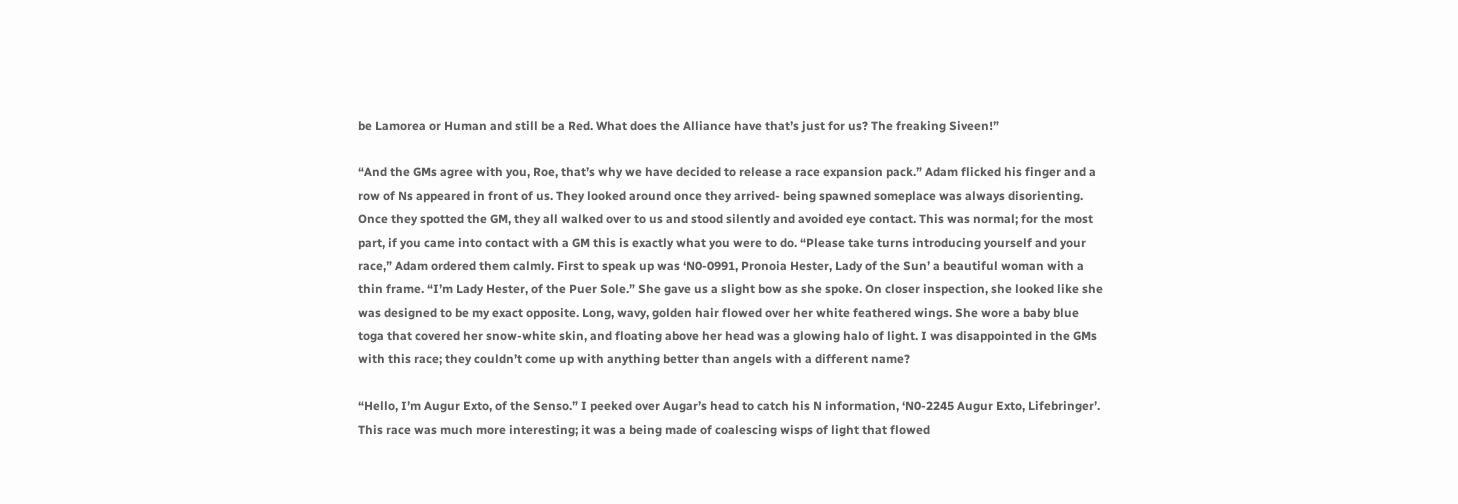be Lamorea or Human and still be a Red. What does the Alliance have that’s just for us? The freaking Siveen!”

“And the GMs agree with you, Roe, that’s why we have decided to release a race expansion pack.” Adam flicked his finger and a row of Ns appeared in front of us. They looked around once they arrived- being spawned someplace was always disorienting. Once they spotted the GM, they all walked over to us and stood silently and avoided eye contact. This was normal; for the most part, if you came into contact with a GM this is exactly what you were to do. “Please take turns introducing yourself and your race,” Adam ordered them calmly. First to speak up was ‘N0-0991, Pronoia Hester, Lady of the Sun’ a beautiful woman with a thin frame. “I’m Lady Hester, of the Puer Sole.” She gave us a slight bow as she spoke. On closer inspection, she looked like she was designed to be my exact opposite. Long, wavy, golden hair flowed over her white feathered wings. She wore a baby blue toga that covered her snow-white skin, and floating above her head was a glowing halo of light. I was disappointed in the GMs with this race; they couldn’t come up with anything better than angels with a different name?

“Hello, I’m Augur Exto, of the Senso.” I peeked over Augar’s head to catch his N information, ‘N0-2245 Augur Exto, Lifebringer’. This race was much more interesting; it was a being made of coalescing wisps of light that flowed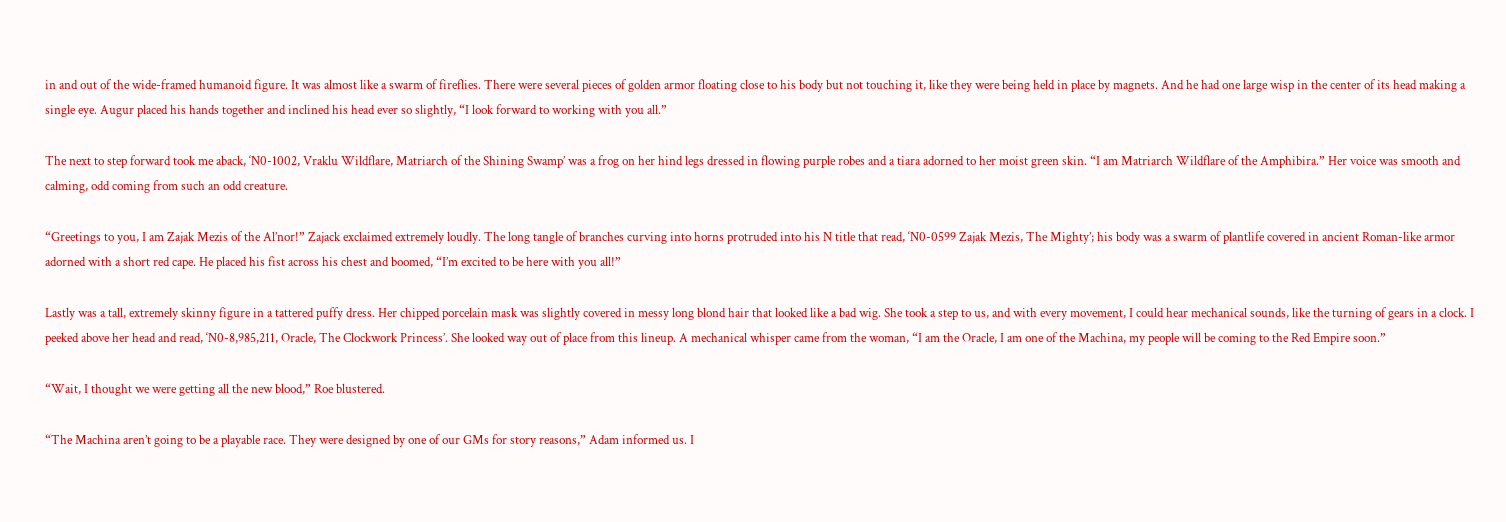in and out of the wide-framed humanoid figure. It was almost like a swarm of fireflies. There were several pieces of golden armor floating close to his body but not touching it, like they were being held in place by magnets. And he had one large wisp in the center of its head making a single eye. Augur placed his hands together and inclined his head ever so slightly, “I look forward to working with you all.”

The next to step forward took me aback, ‘N0-1002, Vraklu Wildflare, Matriarch of the Shining Swamp’ was a frog on her hind legs dressed in flowing purple robes and a tiara adorned to her moist green skin. “I am Matriarch Wildflare of the Amphibira.” Her voice was smooth and calming, odd coming from such an odd creature.

“Greetings to you, I am Zajak Mezis of the Al’nor!” Zajack exclaimed extremely loudly. The long tangle of branches curving into horns protruded into his N title that read, ‘N0-0599 Zajak Mezis, The Mighty’; his body was a swarm of plantlife covered in ancient Roman-like armor adorned with a short red cape. He placed his fist across his chest and boomed, “I’m excited to be here with you all!”

Lastly was a tall, extremely skinny figure in a tattered puffy dress. Her chipped porcelain mask was slightly covered in messy long blond hair that looked like a bad wig. She took a step to us, and with every movement, I could hear mechanical sounds, like the turning of gears in a clock. I peeked above her head and read, ‘N0-8,985,211, Oracle, The Clockwork Princess’. She looked way out of place from this lineup. A mechanical whisper came from the woman, “I am the Oracle, I am one of the Machina, my people will be coming to the Red Empire soon.”

“Wait, I thought we were getting all the new blood,” Roe blustered.

“The Machina aren’t going to be a playable race. They were designed by one of our GMs for story reasons,” Adam informed us. I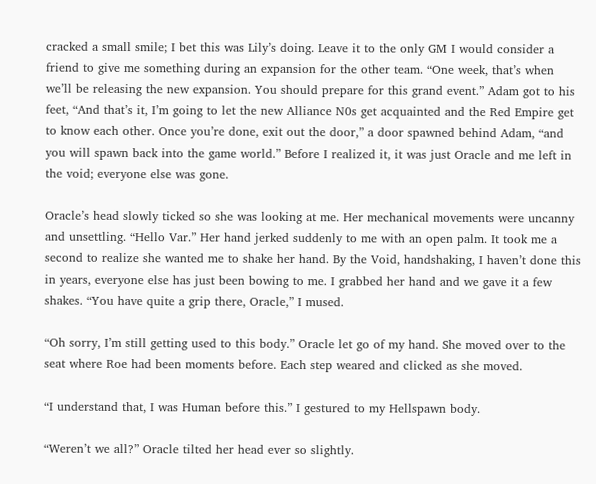cracked a small smile; I bet this was Lily’s doing. Leave it to the only GM I would consider a friend to give me something during an expansion for the other team. “One week, that’s when we’ll be releasing the new expansion. You should prepare for this grand event.” Adam got to his feet, “And that’s it, I’m going to let the new Alliance N0s get acquainted and the Red Empire get to know each other. Once you’re done, exit out the door,” a door spawned behind Adam, “and you will spawn back into the game world.” Before I realized it, it was just Oracle and me left in the void; everyone else was gone.

Oracle’s head slowly ticked so she was looking at me. Her mechanical movements were uncanny and unsettling. “Hello Var.” Her hand jerked suddenly to me with an open palm. It took me a second to realize she wanted me to shake her hand. By the Void, handshaking, I haven’t done this in years, everyone else has just been bowing to me. I grabbed her hand and we gave it a few shakes. “You have quite a grip there, Oracle,” I mused.

“Oh sorry, I’m still getting used to this body.” Oracle let go of my hand. She moved over to the seat where Roe had been moments before. Each step weared and clicked as she moved.

“I understand that, I was Human before this.” I gestured to my Hellspawn body.

“Weren’t we all?” Oracle tilted her head ever so slightly.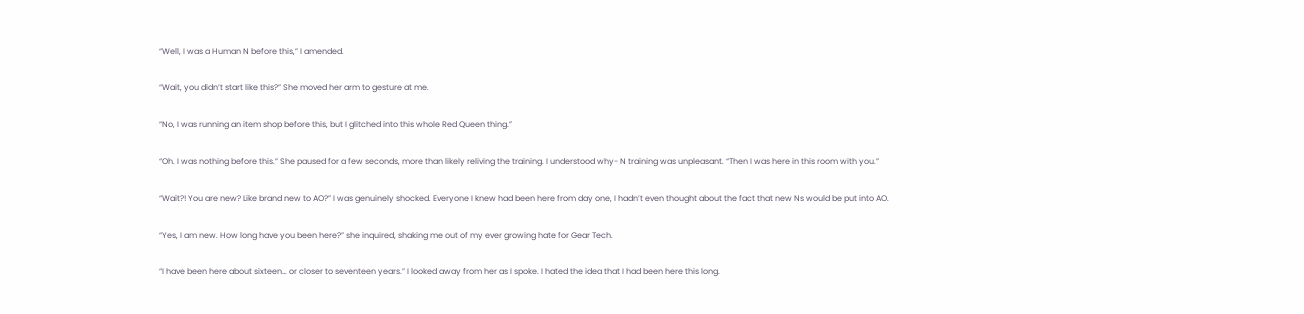“Well, I was a Human N before this,” I amended.

“Wait, you didn’t start like this?” She moved her arm to gesture at me.

“No, I was running an item shop before this, but I glitched into this whole Red Queen thing.”

“Oh. I was nothing before this.” She paused for a few seconds, more than likely reliving the training. I understood why- N training was unpleasant. “Then I was here in this room with you.”

“Wait?! You are new? Like brand new to AO?” I was genuinely shocked. Everyone I knew had been here from day one, I hadn’t even thought about the fact that new Ns would be put into AO.

“Yes, I am new. How long have you been here?” she inquired, shaking me out of my ever growing hate for Gear Tech.

“I have been here about sixteen… or closer to seventeen years.” I looked away from her as I spoke. I hated the idea that I had been here this long.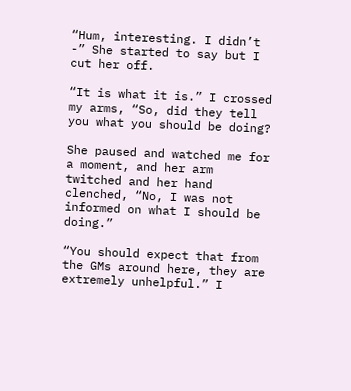“Hum, interesting. I didn’t -” She started to say but I cut her off.

“It is what it is.” I crossed my arms, “So, did they tell you what you should be doing?

She paused and watched me for a moment, and her arm twitched and her hand clenched, “No, I was not informed on what I should be doing.”

“You should expect that from the GMs around here, they are extremely unhelpful.” I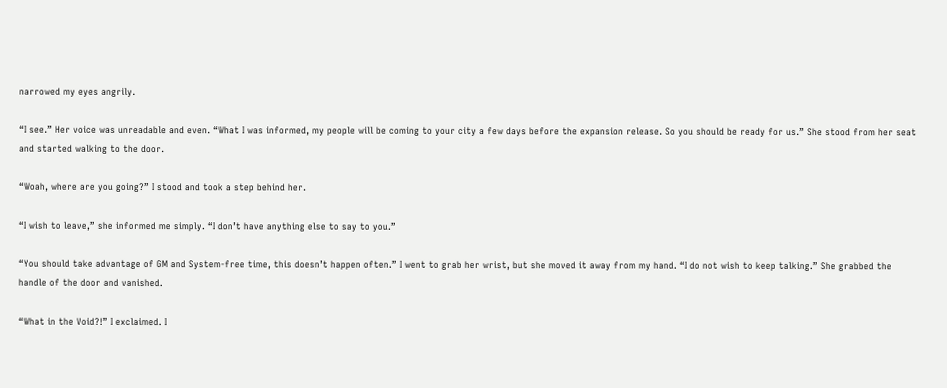narrowed my eyes angrily.

“I see.” Her voice was unreadable and even. “What I was informed, my people will be coming to your city a few days before the expansion release. So you should be ready for us.” She stood from her seat and started walking to the door.

“Woah, where are you going?” I stood and took a step behind her.

“I wish to leave,” she informed me simply. “I don’t have anything else to say to you.”

“You should take advantage of GM and System-free time, this doesn’t happen often.” I went to grab her wrist, but she moved it away from my hand. “I do not wish to keep talking.” She grabbed the handle of the door and vanished.

“What in the Void?!” I exclaimed. I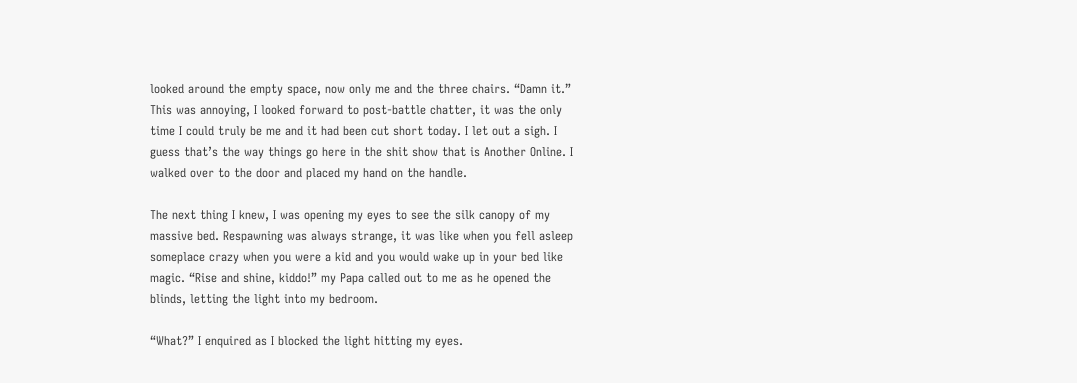looked around the empty space, now only me and the three chairs. “Damn it.” This was annoying, I looked forward to post-battle chatter, it was the only time I could truly be me and it had been cut short today. I let out a sigh. I guess that’s the way things go here in the shit show that is Another Online. I walked over to the door and placed my hand on the handle.

The next thing I knew, I was opening my eyes to see the silk canopy of my massive bed. Respawning was always strange, it was like when you fell asleep someplace crazy when you were a kid and you would wake up in your bed like magic. “Rise and shine, kiddo!” my Papa called out to me as he opened the blinds, letting the light into my bedroom.

“What?” I enquired as I blocked the light hitting my eyes.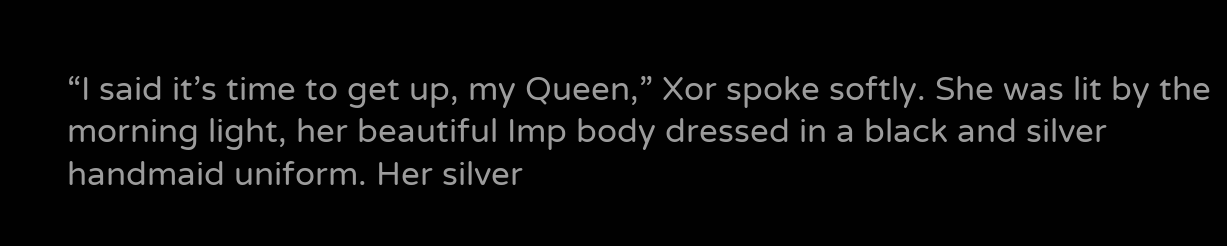“I said it’s time to get up, my Queen,” Xor spoke softly. She was lit by the morning light, her beautiful Imp body dressed in a black and silver handmaid uniform. Her silver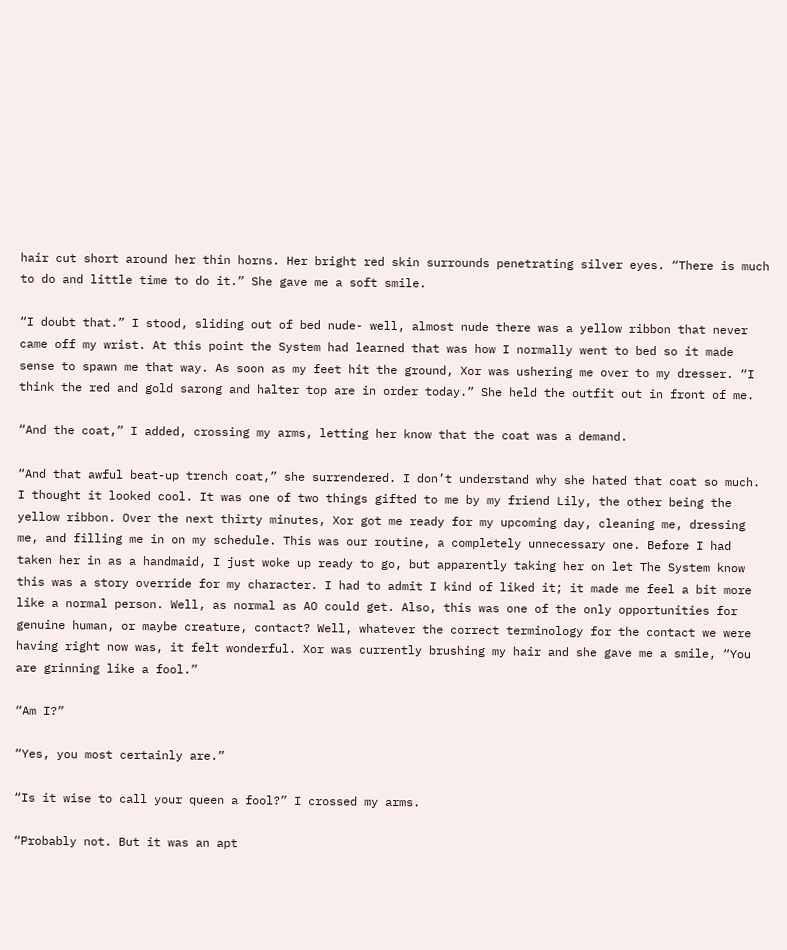hair cut short around her thin horns. Her bright red skin surrounds penetrating silver eyes. “There is much to do and little time to do it.” She gave me a soft smile.

“I doubt that.” I stood, sliding out of bed nude- well, almost nude there was a yellow ribbon that never came off my wrist. At this point the System had learned that was how I normally went to bed so it made sense to spawn me that way. As soon as my feet hit the ground, Xor was ushering me over to my dresser. “I think the red and gold sarong and halter top are in order today.” She held the outfit out in front of me.

“And the coat,” I added, crossing my arms, letting her know that the coat was a demand.

“And that awful beat-up trench coat,” she surrendered. I don’t understand why she hated that coat so much. I thought it looked cool. It was one of two things gifted to me by my friend Lily, the other being the yellow ribbon. Over the next thirty minutes, Xor got me ready for my upcoming day, cleaning me, dressing me, and filling me in on my schedule. This was our routine, a completely unnecessary one. Before I had taken her in as a handmaid, I just woke up ready to go, but apparently taking her on let The System know this was a story override for my character. I had to admit I kind of liked it; it made me feel a bit more like a normal person. Well, as normal as AO could get. Also, this was one of the only opportunities for genuine human, or maybe creature, contact? Well, whatever the correct terminology for the contact we were having right now was, it felt wonderful. Xor was currently brushing my hair and she gave me a smile, “You are grinning like a fool.”

“Am I?”

“Yes, you most certainly are.”

“Is it wise to call your queen a fool?” I crossed my arms.

“Probably not. But it was an apt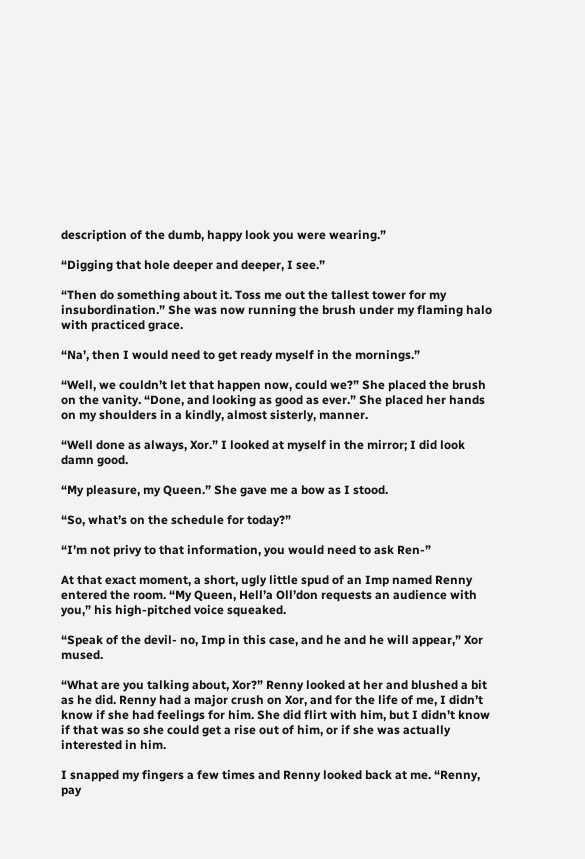description of the dumb, happy look you were wearing.”

“Digging that hole deeper and deeper, I see.”

“Then do something about it. Toss me out the tallest tower for my insubordination.” She was now running the brush under my flaming halo with practiced grace.

“Na’, then I would need to get ready myself in the mornings.”

“Well, we couldn’t let that happen now, could we?” She placed the brush on the vanity. “Done, and looking as good as ever.” She placed her hands on my shoulders in a kindly, almost sisterly, manner.

“Well done as always, Xor.” I looked at myself in the mirror; I did look damn good.

“My pleasure, my Queen.” She gave me a bow as I stood.

“So, what’s on the schedule for today?”

“I’m not privy to that information, you would need to ask Ren-”

At that exact moment, a short, ugly little spud of an Imp named Renny entered the room. “My Queen, Hell’a Oll’don requests an audience with you,” his high-pitched voice squeaked.

“Speak of the devil- no, Imp in this case, and he and he will appear,” Xor mused.

“What are you talking about, Xor?” Renny looked at her and blushed a bit as he did. Renny had a major crush on Xor, and for the life of me, I didn’t know if she had feelings for him. She did flirt with him, but I didn’t know if that was so she could get a rise out of him, or if she was actually interested in him.

I snapped my fingers a few times and Renny looked back at me. “Renny, pay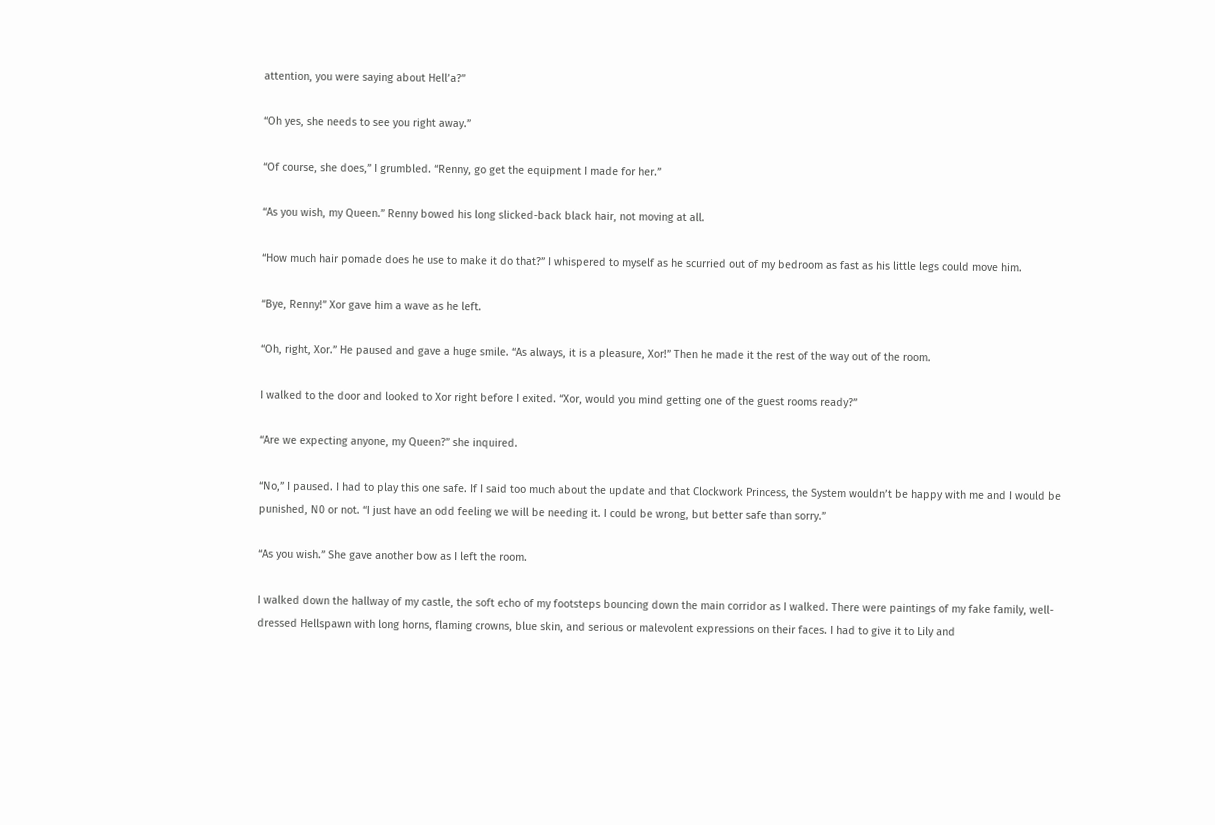attention, you were saying about Hell’a?”

“Oh yes, she needs to see you right away.”

“Of course, she does,” I grumbled. “Renny, go get the equipment I made for her.”

“As you wish, my Queen.” Renny bowed his long slicked-back black hair, not moving at all.

“How much hair pomade does he use to make it do that?” I whispered to myself as he scurried out of my bedroom as fast as his little legs could move him.

“Bye, Renny!” Xor gave him a wave as he left.

“Oh, right, Xor.” He paused and gave a huge smile. “As always, it is a pleasure, Xor!” Then he made it the rest of the way out of the room.

I walked to the door and looked to Xor right before I exited. “Xor, would you mind getting one of the guest rooms ready?”

“Are we expecting anyone, my Queen?” she inquired.

“No,” I paused. I had to play this one safe. If I said too much about the update and that Clockwork Princess, the System wouldn’t be happy with me and I would be punished, N0 or not. “I just have an odd feeling we will be needing it. I could be wrong, but better safe than sorry.”

“As you wish.” She gave another bow as I left the room.

I walked down the hallway of my castle, the soft echo of my footsteps bouncing down the main corridor as I walked. There were paintings of my fake family, well-dressed Hellspawn with long horns, flaming crowns, blue skin, and serious or malevolent expressions on their faces. I had to give it to Lily and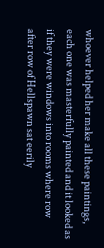whoever helped her make all these paintings, each one was masterfully painted and it looked as if they were windows into rooms where row after row of Hellspawn sat eerily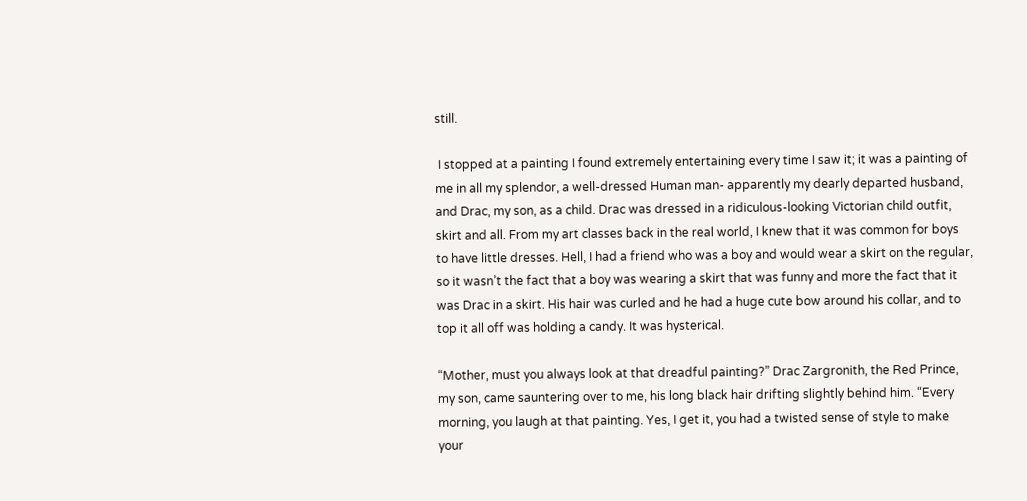still.

 I stopped at a painting I found extremely entertaining every time I saw it; it was a painting of me in all my splendor, a well-dressed Human man- apparently my dearly departed husband, and Drac, my son, as a child. Drac was dressed in a ridiculous-looking Victorian child outfit, skirt and all. From my art classes back in the real world, I knew that it was common for boys to have little dresses. Hell, I had a friend who was a boy and would wear a skirt on the regular, so it wasn’t the fact that a boy was wearing a skirt that was funny and more the fact that it was Drac in a skirt. His hair was curled and he had a huge cute bow around his collar, and to top it all off was holding a candy. It was hysterical.

“Mother, must you always look at that dreadful painting?” Drac Zargronith, the Red Prince, my son, came sauntering over to me, his long black hair drifting slightly behind him. “Every morning, you laugh at that painting. Yes, I get it, you had a twisted sense of style to make your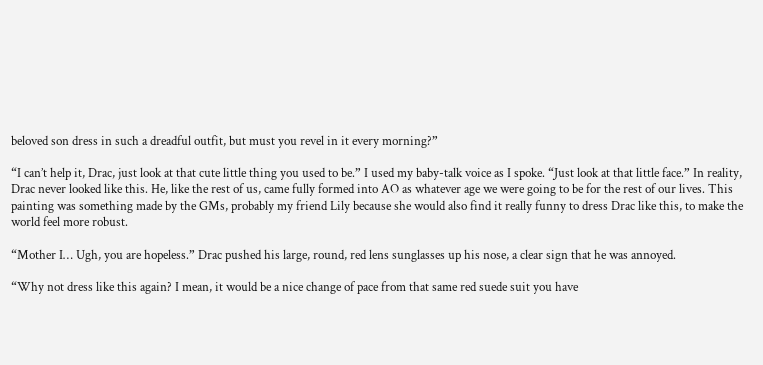beloved son dress in such a dreadful outfit, but must you revel in it every morning?”

“I can’t help it, Drac, just look at that cute little thing you used to be.” I used my baby-talk voice as I spoke. “Just look at that little face.” In reality, Drac never looked like this. He, like the rest of us, came fully formed into AO as whatever age we were going to be for the rest of our lives. This painting was something made by the GMs, probably my friend Lily because she would also find it really funny to dress Drac like this, to make the world feel more robust.

“Mother I… Ugh, you are hopeless.” Drac pushed his large, round, red lens sunglasses up his nose, a clear sign that he was annoyed.

“Why not dress like this again? I mean, it would be a nice change of pace from that same red suede suit you have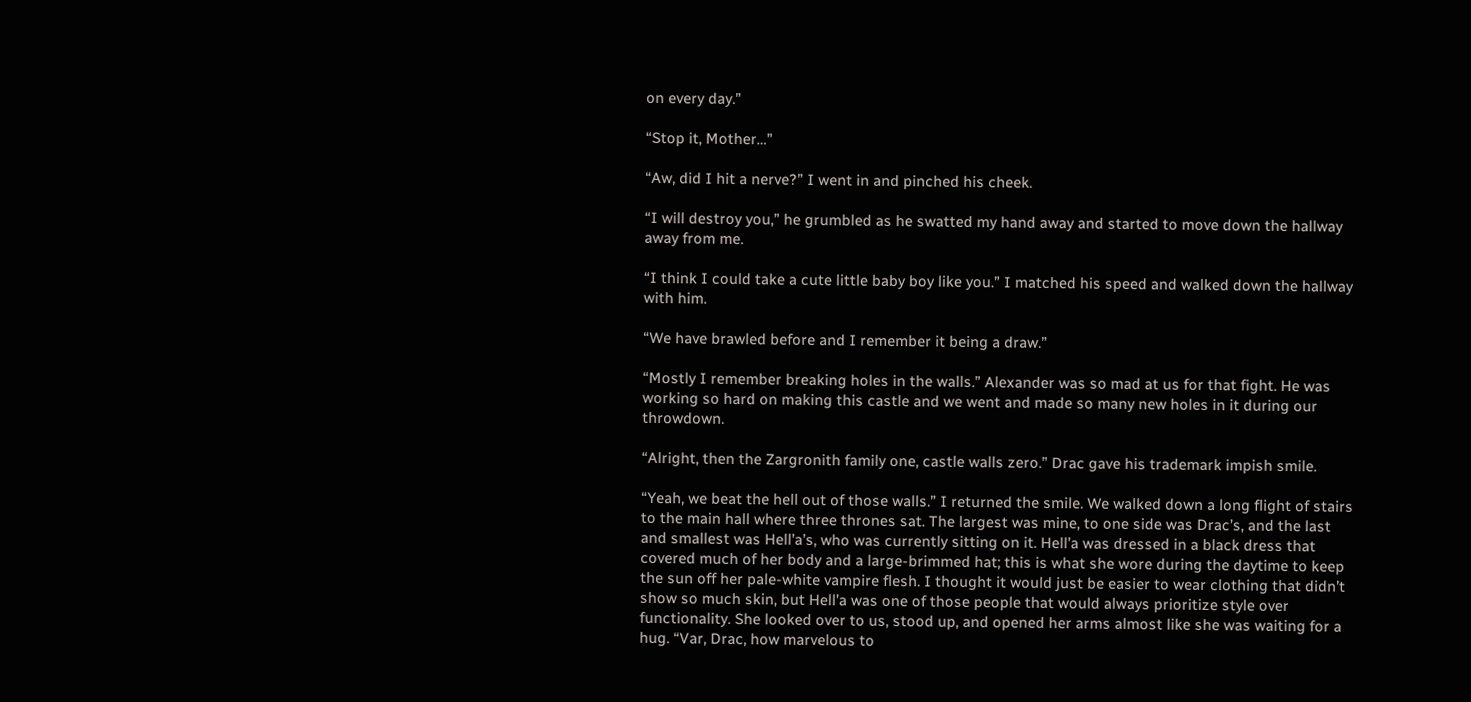on every day.”

“Stop it, Mother…”

“Aw, did I hit a nerve?” I went in and pinched his cheek.

“I will destroy you,” he grumbled as he swatted my hand away and started to move down the hallway away from me.

“I think I could take a cute little baby boy like you.” I matched his speed and walked down the hallway with him.

“We have brawled before and I remember it being a draw.”

“Mostly I remember breaking holes in the walls.” Alexander was so mad at us for that fight. He was working so hard on making this castle and we went and made so many new holes in it during our throwdown.

“Alright, then the Zargronith family one, castle walls zero.” Drac gave his trademark impish smile.

“Yeah, we beat the hell out of those walls.” I returned the smile. We walked down a long flight of stairs to the main hall where three thrones sat. The largest was mine, to one side was Drac’s, and the last and smallest was Hell’a’s, who was currently sitting on it. Hell’a was dressed in a black dress that covered much of her body and a large-brimmed hat; this is what she wore during the daytime to keep the sun off her pale-white vampire flesh. I thought it would just be easier to wear clothing that didn’t show so much skin, but Hell’a was one of those people that would always prioritize style over functionality. She looked over to us, stood up, and opened her arms almost like she was waiting for a hug. “Var, Drac, how marvelous to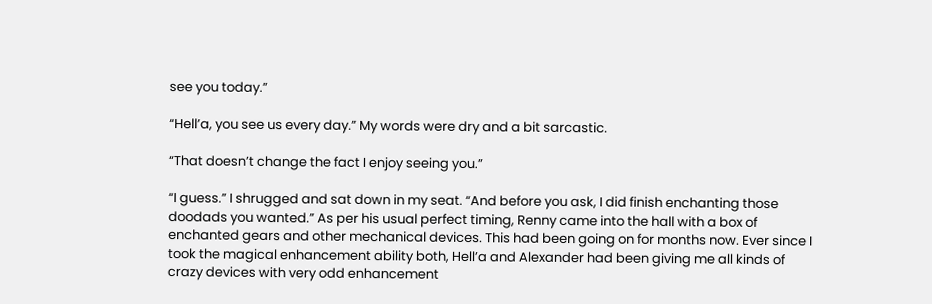see you today.”

“Hell’a, you see us every day.” My words were dry and a bit sarcastic.

“That doesn’t change the fact I enjoy seeing you.”

“I guess.” I shrugged and sat down in my seat. “And before you ask, I did finish enchanting those doodads you wanted.” As per his usual perfect timing, Renny came into the hall with a box of enchanted gears and other mechanical devices. This had been going on for months now. Ever since I took the magical enhancement ability both, Hell’a and Alexander had been giving me all kinds of crazy devices with very odd enhancement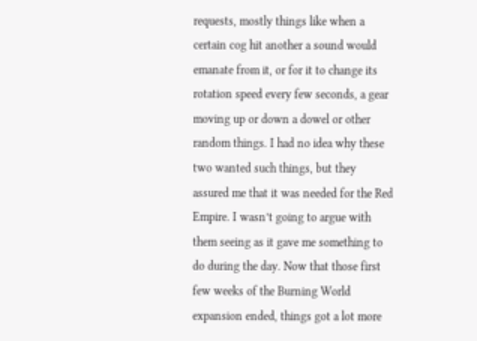requests, mostly things like when a certain cog hit another a sound would emanate from it, or for it to change its rotation speed every few seconds, a gear moving up or down a dowel or other random things. I had no idea why these two wanted such things, but they assured me that it was needed for the Red Empire. I wasn’t going to argue with them seeing as it gave me something to do during the day. Now that those first few weeks of the Burning World expansion ended, things got a lot more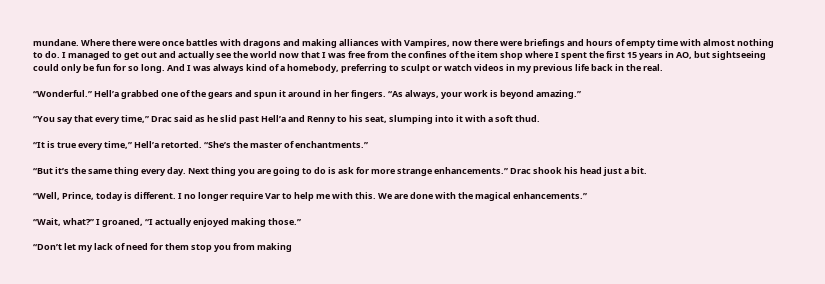mundane. Where there were once battles with dragons and making alliances with Vampires, now there were briefings and hours of empty time with almost nothing to do. I managed to get out and actually see the world now that I was free from the confines of the item shop where I spent the first 15 years in AO, but sightseeing could only be fun for so long. And I was always kind of a homebody, preferring to sculpt or watch videos in my previous life back in the real.

“Wonderful.” Hell’a grabbed one of the gears and spun it around in her fingers. “As always, your work is beyond amazing.”

“You say that every time,” Drac said as he slid past Hell’a and Renny to his seat, slumping into it with a soft thud.

“It is true every time,” Hell’a retorted. “She’s the master of enchantments.”

“But it’s the same thing every day. Next thing you are going to do is ask for more strange enhancements.” Drac shook his head just a bit.

“Well, Prince, today is different. I no longer require Var to help me with this. We are done with the magical enhancements.”

“Wait, what?” I groaned, “I actually enjoyed making those.”

“Don’t let my lack of need for them stop you from making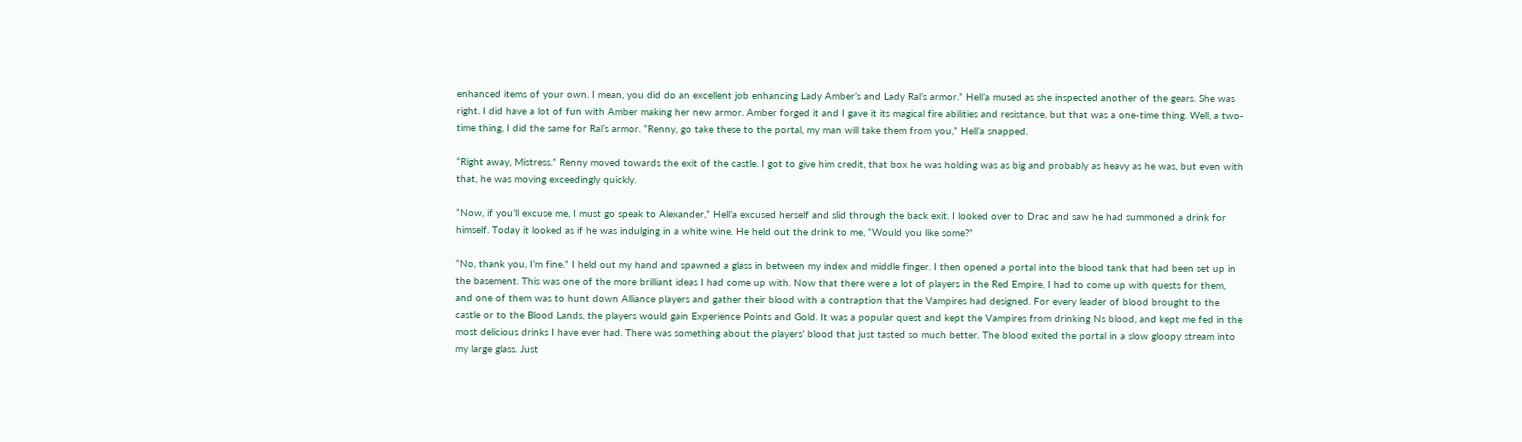enhanced items of your own. I mean, you did do an excellent job enhancing Lady Amber’s and Lady Ral’s armor.” Hell’a mused as she inspected another of the gears. She was right. I did have a lot of fun with Amber making her new armor. Amber forged it and I gave it its magical fire abilities and resistance, but that was a one-time thing. Well, a two-time thing, I did the same for Ral’s armor. “Renny, go take these to the portal, my man will take them from you,” Hell’a snapped.

“Right away, Mistress.” Renny moved towards the exit of the castle. I got to give him credit, that box he was holding was as big and probably as heavy as he was, but even with that, he was moving exceedingly quickly.

“Now, if you’ll excuse me, I must go speak to Alexander,” Hell’a excused herself and slid through the back exit. I looked over to Drac and saw he had summoned a drink for himself. Today it looked as if he was indulging in a white wine. He held out the drink to me, “Would you like some?”

“No, thank you, I’m fine.” I held out my hand and spawned a glass in between my index and middle finger. I then opened a portal into the blood tank that had been set up in the basement. This was one of the more brilliant ideas I had come up with. Now that there were a lot of players in the Red Empire, I had to come up with quests for them, and one of them was to hunt down Alliance players and gather their blood with a contraption that the Vampires had designed. For every leader of blood brought to the castle or to the Blood Lands, the players would gain Experience Points and Gold. It was a popular quest and kept the Vampires from drinking Ns blood, and kept me fed in the most delicious drinks I have ever had. There was something about the players’ blood that just tasted so much better. The blood exited the portal in a slow gloopy stream into my large glass. Just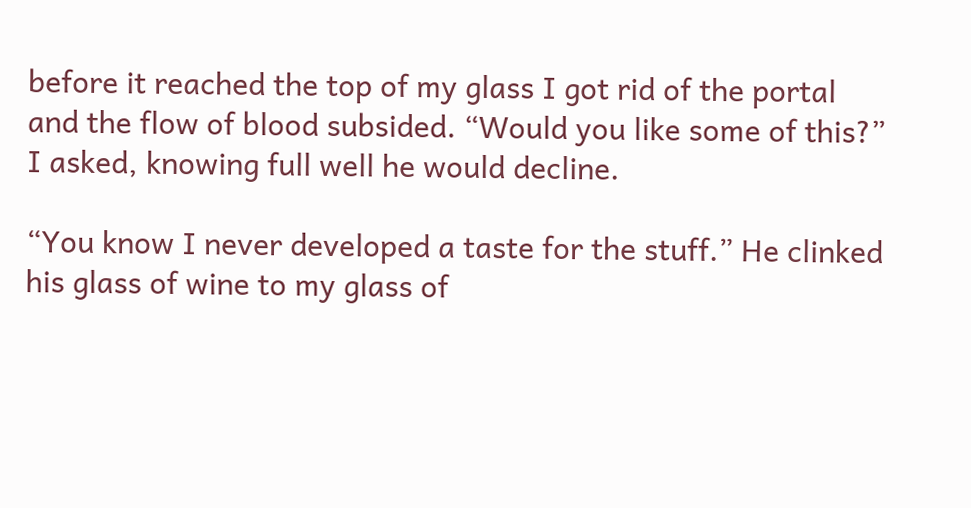before it reached the top of my glass I got rid of the portal and the flow of blood subsided. “Would you like some of this?” I asked, knowing full well he would decline.

“You know I never developed a taste for the stuff.” He clinked his glass of wine to my glass of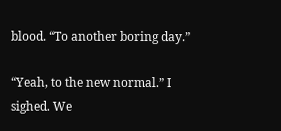blood. “To another boring day.”

“Yeah, to the new normal.” I sighed. We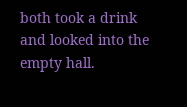both took a drink and looked into the empty hall.